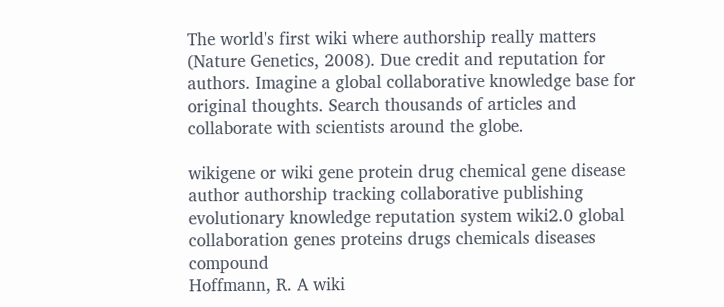The world's first wiki where authorship really matters (Nature Genetics, 2008). Due credit and reputation for authors. Imagine a global collaborative knowledge base for original thoughts. Search thousands of articles and collaborate with scientists around the globe.

wikigene or wiki gene protein drug chemical gene disease author authorship tracking collaborative publishing evolutionary knowledge reputation system wiki2.0 global collaboration genes proteins drugs chemicals diseases compound
Hoffmann, R. A wiki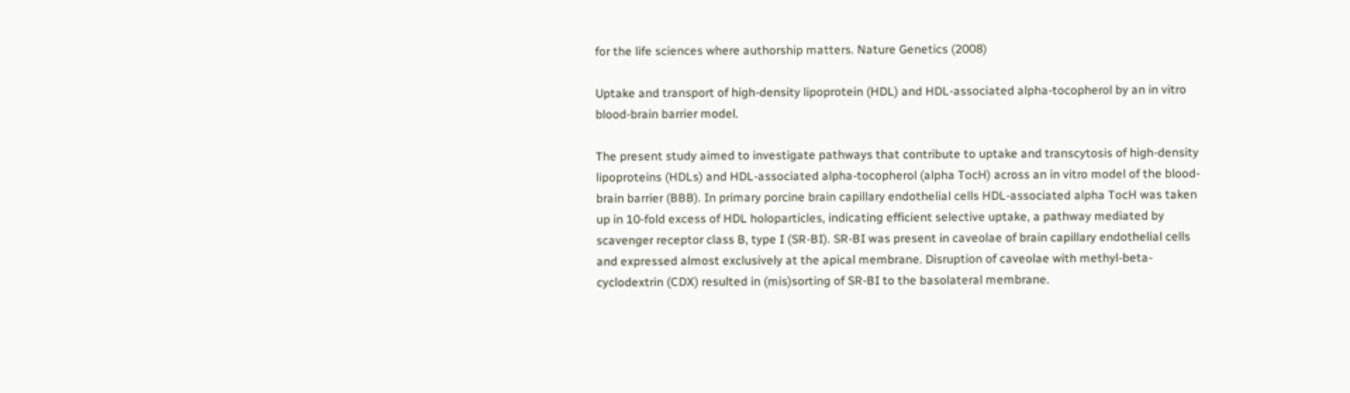for the life sciences where authorship matters. Nature Genetics (2008)

Uptake and transport of high-density lipoprotein (HDL) and HDL-associated alpha-tocopherol by an in vitro blood-brain barrier model.

The present study aimed to investigate pathways that contribute to uptake and transcytosis of high-density lipoproteins (HDLs) and HDL-associated alpha-tocopherol (alpha TocH) across an in vitro model of the blood-brain barrier (BBB). In primary porcine brain capillary endothelial cells HDL-associated alpha TocH was taken up in 10-fold excess of HDL holoparticles, indicating efficient selective uptake, a pathway mediated by scavenger receptor class B, type I (SR-BI). SR-BI was present in caveolae of brain capillary endothelial cells and expressed almost exclusively at the apical membrane. Disruption of caveolae with methyl-beta-cyclodextrin (CDX) resulted in (mis)sorting of SR-BI to the basolateral membrane.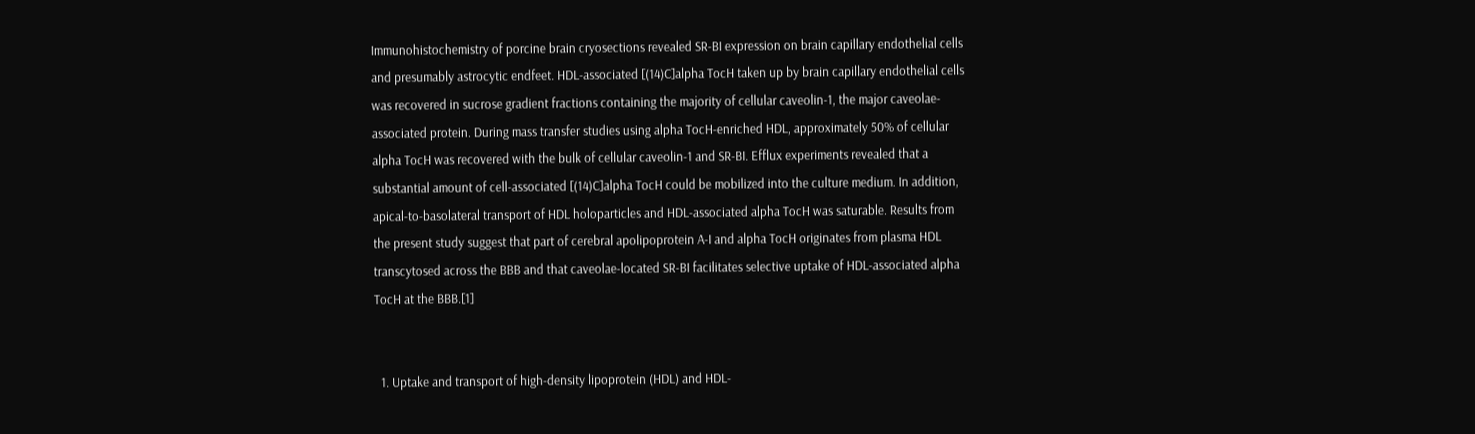Immunohistochemistry of porcine brain cryosections revealed SR-BI expression on brain capillary endothelial cells and presumably astrocytic endfeet. HDL-associated [(14)C]alpha TocH taken up by brain capillary endothelial cells was recovered in sucrose gradient fractions containing the majority of cellular caveolin-1, the major caveolae-associated protein. During mass transfer studies using alpha TocH-enriched HDL, approximately 50% of cellular alpha TocH was recovered with the bulk of cellular caveolin-1 and SR-BI. Efflux experiments revealed that a substantial amount of cell-associated [(14)C]alpha TocH could be mobilized into the culture medium. In addition, apical-to-basolateral transport of HDL holoparticles and HDL-associated alpha TocH was saturable. Results from the present study suggest that part of cerebral apolipoprotein A-I and alpha TocH originates from plasma HDL transcytosed across the BBB and that caveolae-located SR-BI facilitates selective uptake of HDL-associated alpha TocH at the BBB.[1]


  1. Uptake and transport of high-density lipoprotein (HDL) and HDL-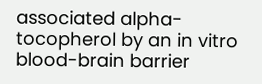associated alpha-tocopherol by an in vitro blood-brain barrier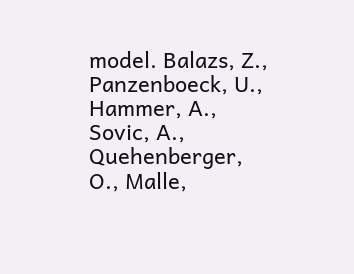model. Balazs, Z., Panzenboeck, U., Hammer, A., Sovic, A., Quehenberger, O., Malle,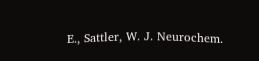E., Sattler, W. J. Neurochem.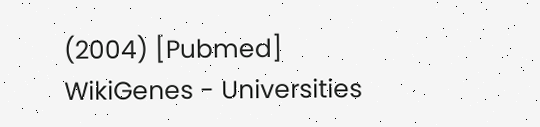(2004) [Pubmed]
WikiGenes - Universities